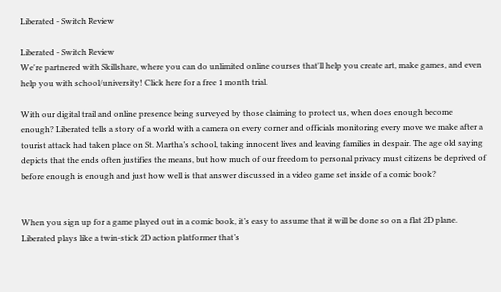Liberated - Switch Review

Liberated - Switch Review
We're partnered with Skillshare, where you can do unlimited online courses that'll help you create art, make games, and even help you with school/university! Click here for a free 1 month trial.

With our digital trail and online presence being surveyed by those claiming to protect us, when does enough become enough? Liberated tells a story of a world with a camera on every corner and officials monitoring every move we make after a tourist attack had taken place on St. Martha’s school, taking innocent lives and leaving families in despair. The age old saying depicts that the ends often justifies the means, but how much of our freedom to personal privacy must citizens be deprived of before enough is enough and just how well is that answer discussed in a video game set inside of a comic book?


When you sign up for a game played out in a comic book, it’s easy to assume that it will be done so on a flat 2D plane. Liberated plays like a twin-stick 2D action platformer that’s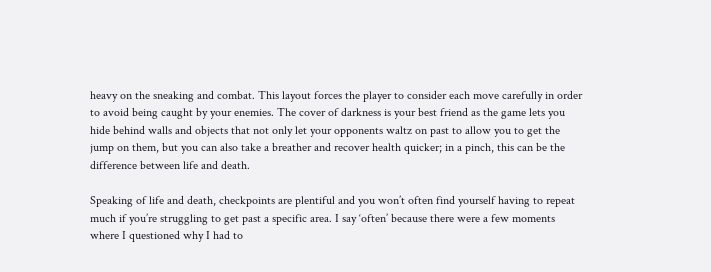heavy on the sneaking and combat. This layout forces the player to consider each move carefully in order to avoid being caught by your enemies. The cover of darkness is your best friend as the game lets you hide behind walls and objects that not only let your opponents waltz on past to allow you to get the jump on them, but you can also take a breather and recover health quicker; in a pinch, this can be the difference between life and death.

Speaking of life and death, checkpoints are plentiful and you won’t often find yourself having to repeat much if you’re struggling to get past a specific area. I say ‘often’ because there were a few moments where I questioned why I had to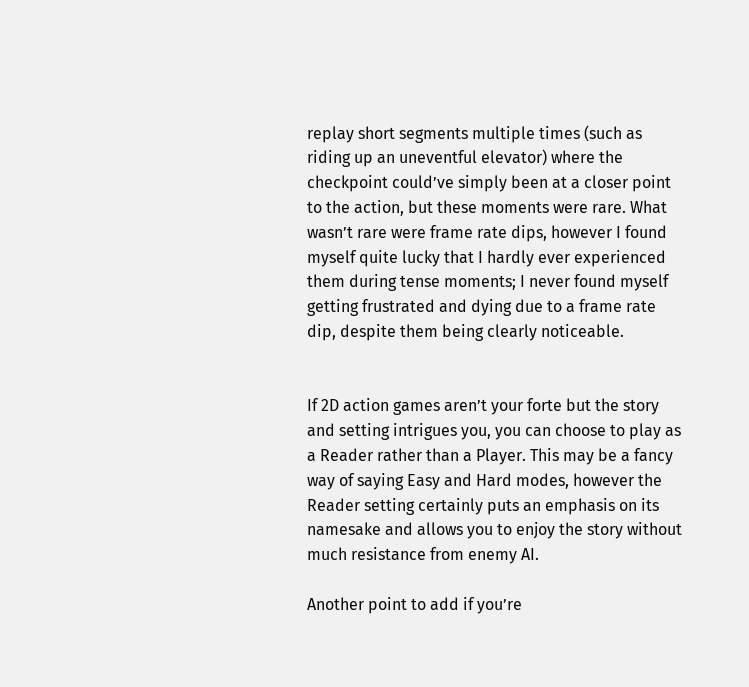replay short segments multiple times (such as riding up an uneventful elevator) where the checkpoint could’ve simply been at a closer point to the action, but these moments were rare. What wasn’t rare were frame rate dips, however I found myself quite lucky that I hardly ever experienced them during tense moments; I never found myself getting frustrated and dying due to a frame rate dip, despite them being clearly noticeable.


If 2D action games aren’t your forte but the story and setting intrigues you, you can choose to play as a Reader rather than a Player. This may be a fancy way of saying Easy and Hard modes, however the Reader setting certainly puts an emphasis on its namesake and allows you to enjoy the story without much resistance from enemy AI.

Another point to add if you’re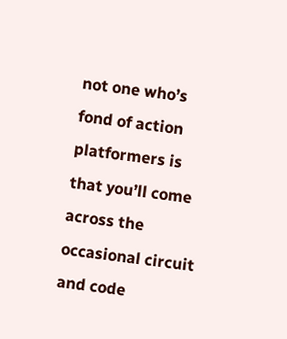not one who’s fond of action platformers is that you’ll come across the occasional circuit and code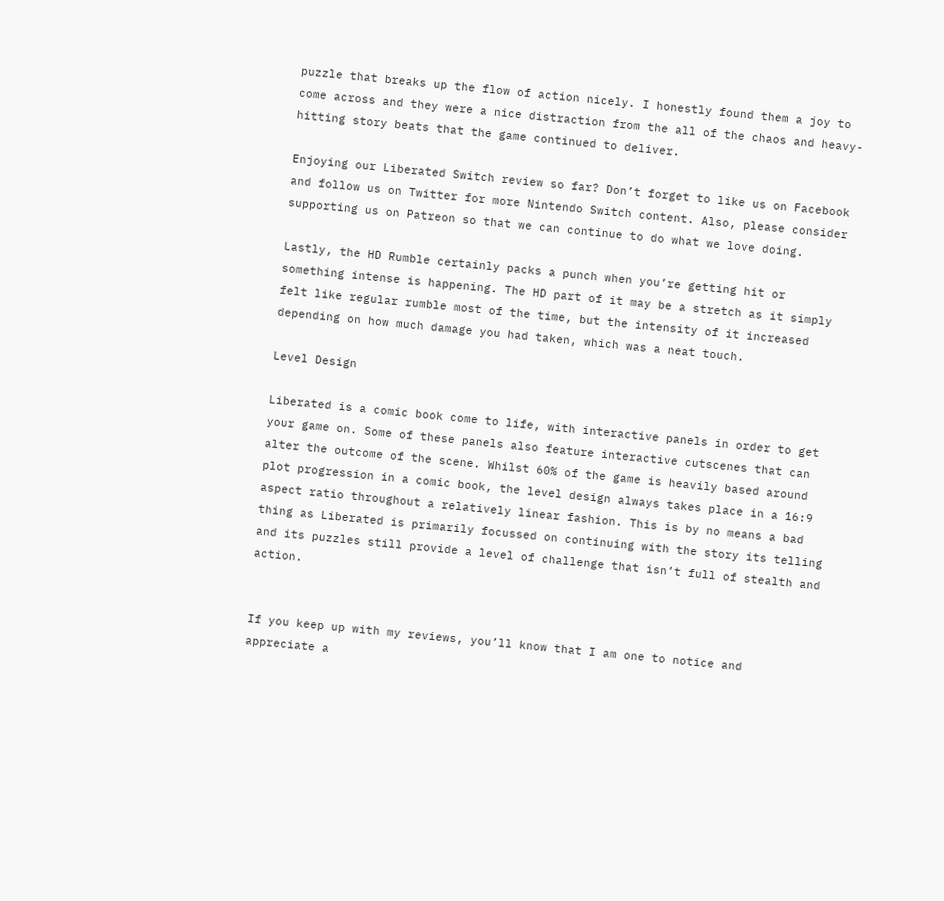puzzle that breaks up the flow of action nicely. I honestly found them a joy to come across and they were a nice distraction from the all of the chaos and heavy-hitting story beats that the game continued to deliver.

Enjoying our Liberated Switch review so far? Don’t forget to like us on Facebook and follow us on Twitter for more Nintendo Switch content. Also, please consider supporting us on Patreon so that we can continue to do what we love doing.

Lastly, the HD Rumble certainly packs a punch when you’re getting hit or something intense is happening. The HD part of it may be a stretch as it simply felt like regular rumble most of the time, but the intensity of it increased depending on how much damage you had taken, which was a neat touch.

Level Design

Liberated is a comic book come to life, with interactive panels in order to get your game on. Some of these panels also feature interactive cutscenes that can alter the outcome of the scene. Whilst 60% of the game is heavily based around plot progression in a comic book, the level design always takes place in a 16:9 aspect ratio throughout a relatively linear fashion. This is by no means a bad thing as Liberated is primarily focussed on continuing with the story its telling and its puzzles still provide a level of challenge that isn’t full of stealth and action.


If you keep up with my reviews, you’ll know that I am one to notice and appreciate a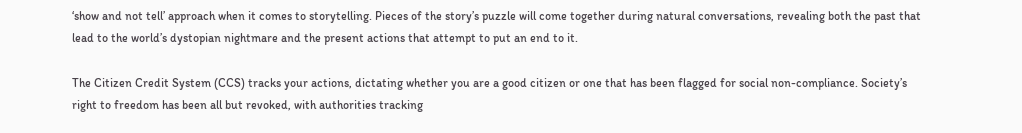‘show and not tell’ approach when it comes to storytelling. Pieces of the story’s puzzle will come together during natural conversations, revealing both the past that lead to the world’s dystopian nightmare and the present actions that attempt to put an end to it.

The Citizen Credit System (CCS) tracks your actions, dictating whether you are a good citizen or one that has been flagged for social non-compliance. Society’s right to freedom has been all but revoked, with authorities tracking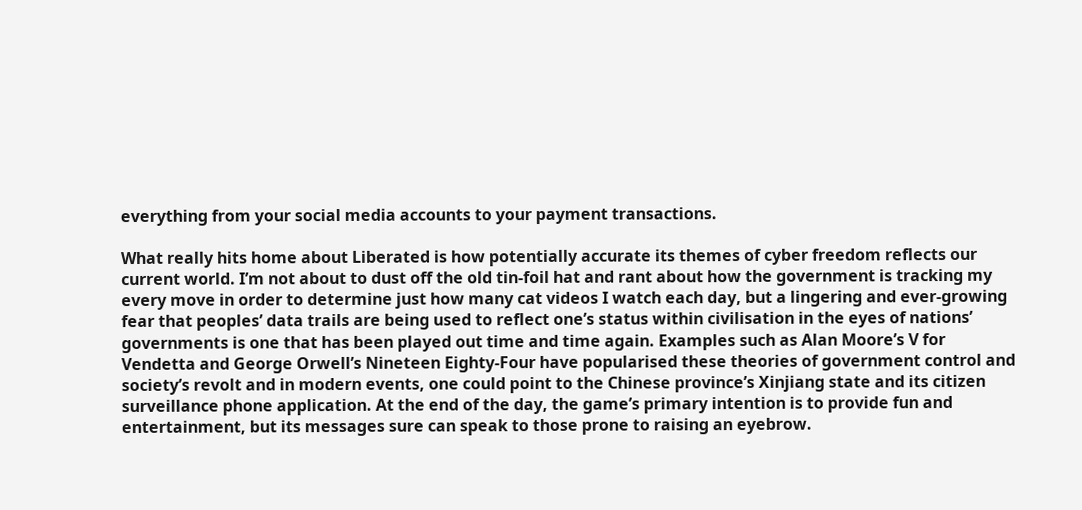everything from your social media accounts to your payment transactions.

What really hits home about Liberated is how potentially accurate its themes of cyber freedom reflects our current world. I’m not about to dust off the old tin-foil hat and rant about how the government is tracking my every move in order to determine just how many cat videos I watch each day, but a lingering and ever-growing fear that peoples’ data trails are being used to reflect one’s status within civilisation in the eyes of nations’ governments is one that has been played out time and time again. Examples such as Alan Moore’s V for Vendetta and George Orwell’s Nineteen Eighty-Four have popularised these theories of government control and society’s revolt and in modern events, one could point to the Chinese province’s Xinjiang state and its citizen surveillance phone application. At the end of the day, the game’s primary intention is to provide fun and entertainment, but its messages sure can speak to those prone to raising an eyebrow.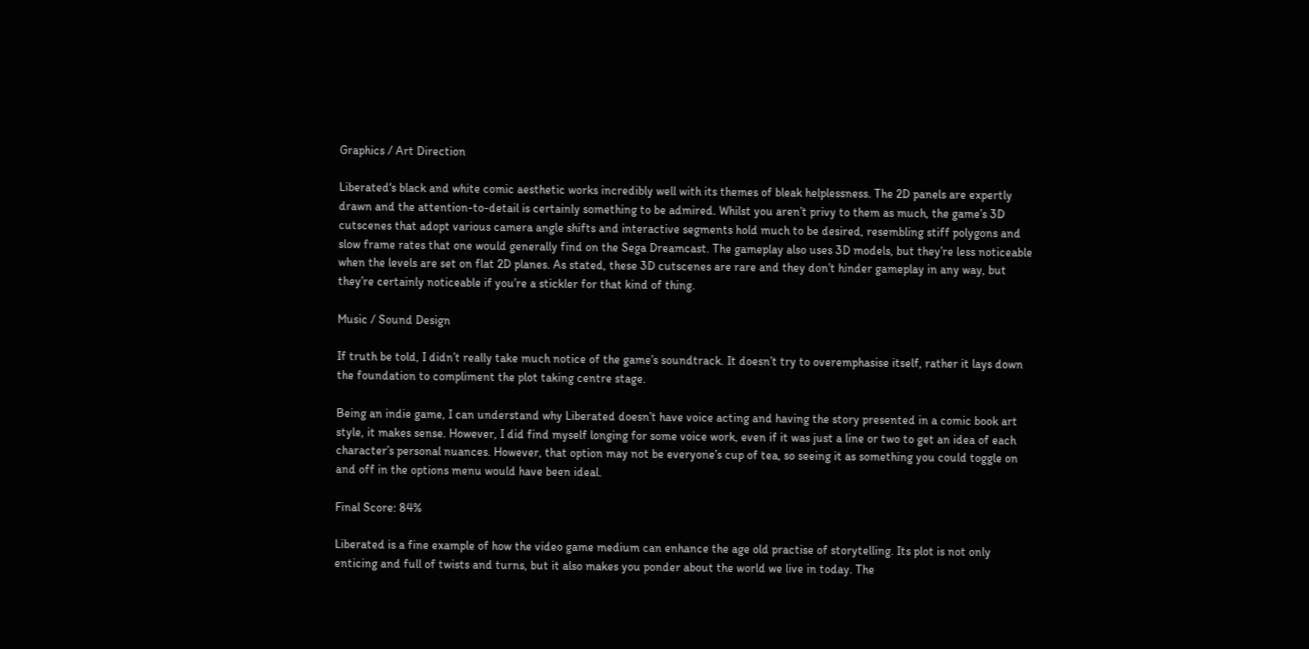Graphics / Art Direction

Liberated‘s black and white comic aesthetic works incredibly well with its themes of bleak helplessness. The 2D panels are expertly drawn and the attention-to-detail is certainly something to be admired. Whilst you aren’t privy to them as much, the game’s 3D cutscenes that adopt various camera angle shifts and interactive segments hold much to be desired, resembling stiff polygons and slow frame rates that one would generally find on the Sega Dreamcast. The gameplay also uses 3D models, but they’re less noticeable when the levels are set on flat 2D planes. As stated, these 3D cutscenes are rare and they don’t hinder gameplay in any way, but they’re certainly noticeable if you’re a stickler for that kind of thing.

Music / Sound Design

If truth be told, I didn’t really take much notice of the game’s soundtrack. It doesn’t try to overemphasise itself, rather it lays down the foundation to compliment the plot taking centre stage.

Being an indie game, I can understand why Liberated doesn’t have voice acting and having the story presented in a comic book art style, it makes sense. However, I did find myself longing for some voice work, even if it was just a line or two to get an idea of each character’s personal nuances. However, that option may not be everyone’s cup of tea, so seeing it as something you could toggle on and off in the options menu would have been ideal.

Final Score: 84%

Liberated is a fine example of how the video game medium can enhance the age old practise of storytelling. Its plot is not only enticing and full of twists and turns, but it also makes you ponder about the world we live in today. The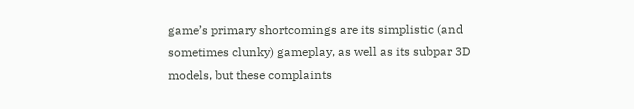game’s primary shortcomings are its simplistic (and sometimes clunky) gameplay, as well as its subpar 3D models, but these complaints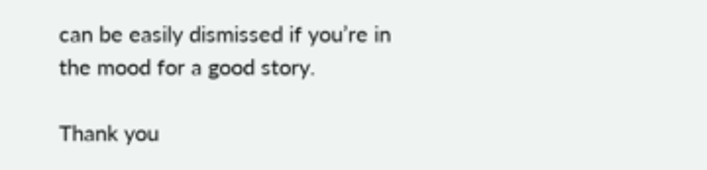can be easily dismissed if you’re in the mood for a good story.

Thank you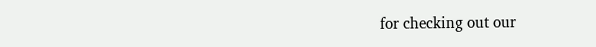for checking out our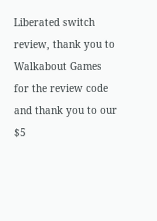Liberated switch review, thank you to Walkabout Games for the review code and thank you to our $5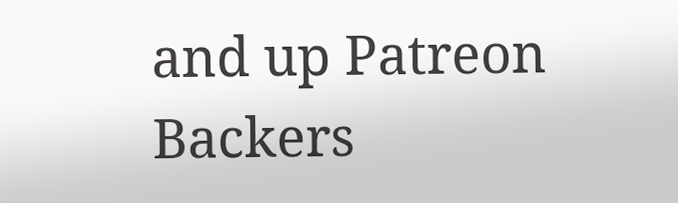and up Patreon Backers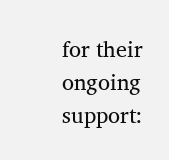for their ongoing support: